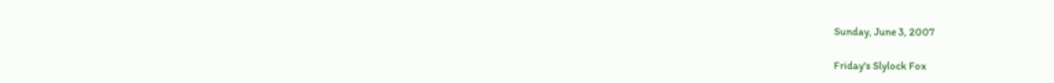Sunday, June 3, 2007

Friday's Slylock Fox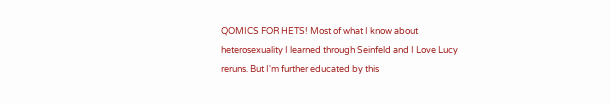QOMICS FOR HETS! Most of what I know about heterosexuality I learned through Seinfeld and I Love Lucy reruns. But I'm further educated by this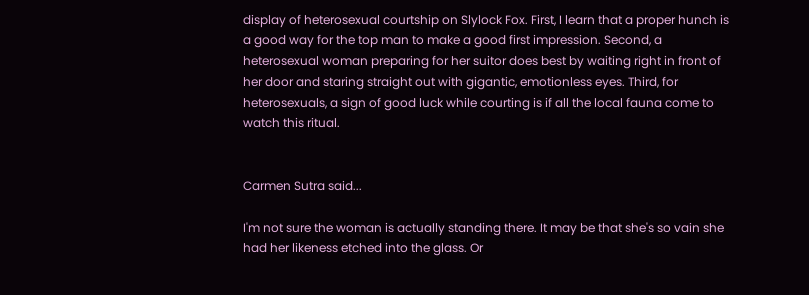display of heterosexual courtship on Slylock Fox. First, I learn that a proper hunch is a good way for the top man to make a good first impression. Second, a heterosexual woman preparing for her suitor does best by waiting right in front of her door and staring straight out with gigantic, emotionless eyes. Third, for heterosexuals, a sign of good luck while courting is if all the local fauna come to watch this ritual.


Carmen Sutra said...

I'm not sure the woman is actually standing there. It may be that she's so vain she had her likeness etched into the glass. Or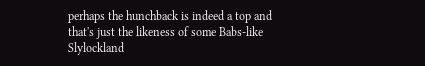perhaps the hunchback is indeed a top and that's just the likeness of some Babs-like Slylockland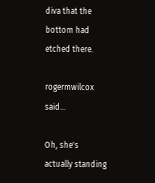diva that the bottom had etched there.

rogermwilcox said...

Oh, she's actually standing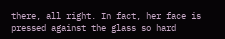there, all right. In fact, her face is pressed against the glass so hard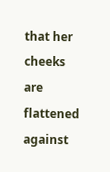that her cheeks are flattened against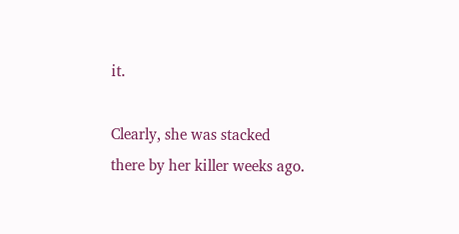it.

Clearly, she was stacked there by her killer weeks ago.